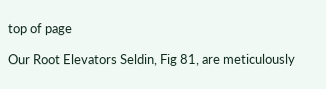top of page

Our Root Elevators Seldin, Fig 81, are meticulously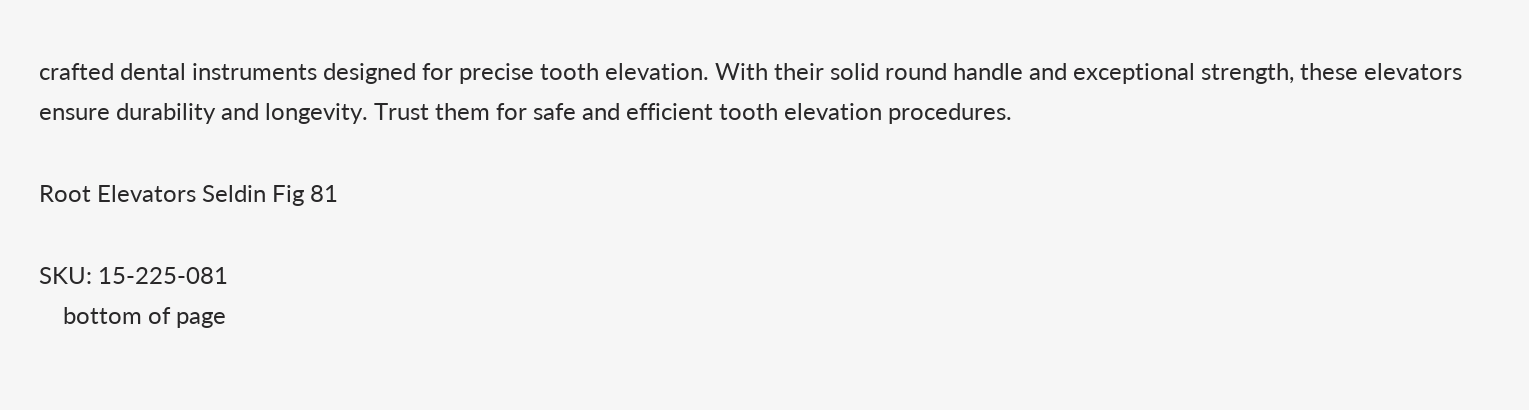crafted dental instruments designed for precise tooth elevation. With their solid round handle and exceptional strength, these elevators ensure durability and longevity. Trust them for safe and efficient tooth elevation procedures.

Root Elevators Seldin Fig 81

SKU: 15-225-081
    bottom of page